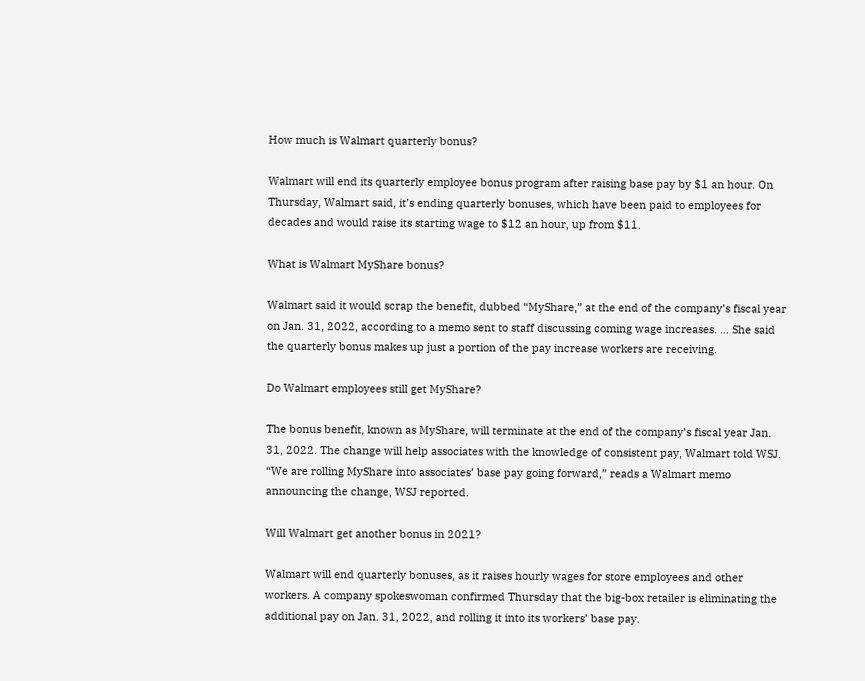How much is Walmart quarterly bonus?

Walmart will end its quarterly employee bonus program after raising base pay by $1 an hour. On Thursday, Walmart said, it’s ending quarterly bonuses, which have been paid to employees for decades and would raise its starting wage to $12 an hour, up from $11.

What is Walmart MyShare bonus?

Walmart said it would scrap the benefit, dubbed “MyShare,” at the end of the company’s fiscal year on Jan. 31, 2022, according to a memo sent to staff discussing coming wage increases. … She said the quarterly bonus makes up just a portion of the pay increase workers are receiving.

Do Walmart employees still get MyShare?

The bonus benefit, known as MyShare, will terminate at the end of the company’s fiscal year Jan. 31, 2022. The change will help associates with the knowledge of consistent pay, Walmart told WSJ. “We are rolling MyShare into associates’ base pay going forward,” reads a Walmart memo announcing the change, WSJ reported.

Will Walmart get another bonus in 2021?

Walmart will end quarterly bonuses, as it raises hourly wages for store employees and other workers. A company spokeswoman confirmed Thursday that the big-box retailer is eliminating the additional pay on Jan. 31, 2022, and rolling it into its workers’ base pay.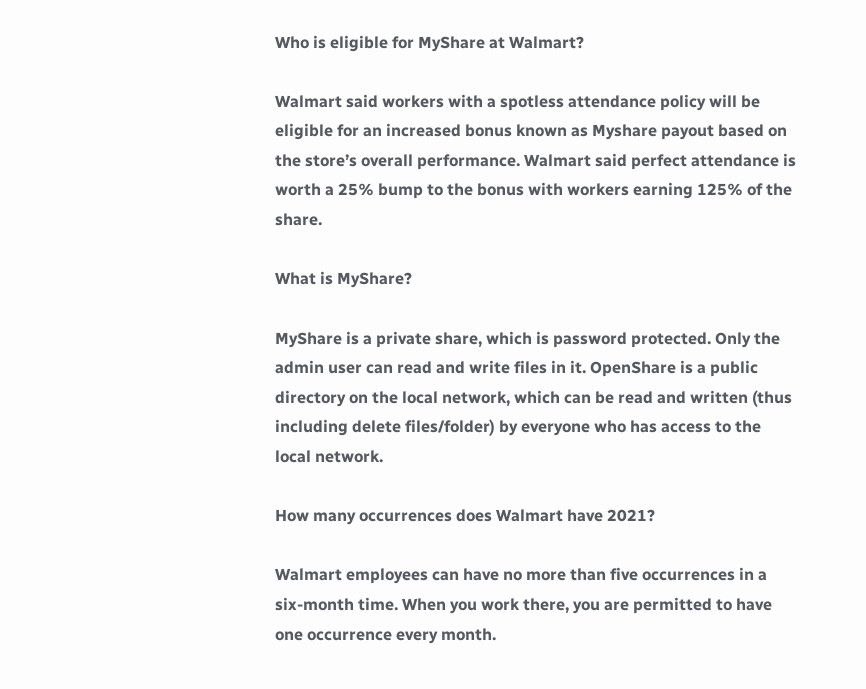Who is eligible for MyShare at Walmart?

Walmart said workers with a spotless attendance policy will be eligible for an increased bonus known as Myshare payout based on the store’s overall performance. Walmart said perfect attendance is worth a 25% bump to the bonus with workers earning 125% of the share.

What is MyShare?

MyShare is a private share, which is password protected. Only the admin user can read and write files in it. OpenShare is a public directory on the local network, which can be read and written (thus including delete files/folder) by everyone who has access to the local network.

How many occurrences does Walmart have 2021?

Walmart employees can have no more than five occurrences in a six-month time. When you work there, you are permitted to have one occurrence every month.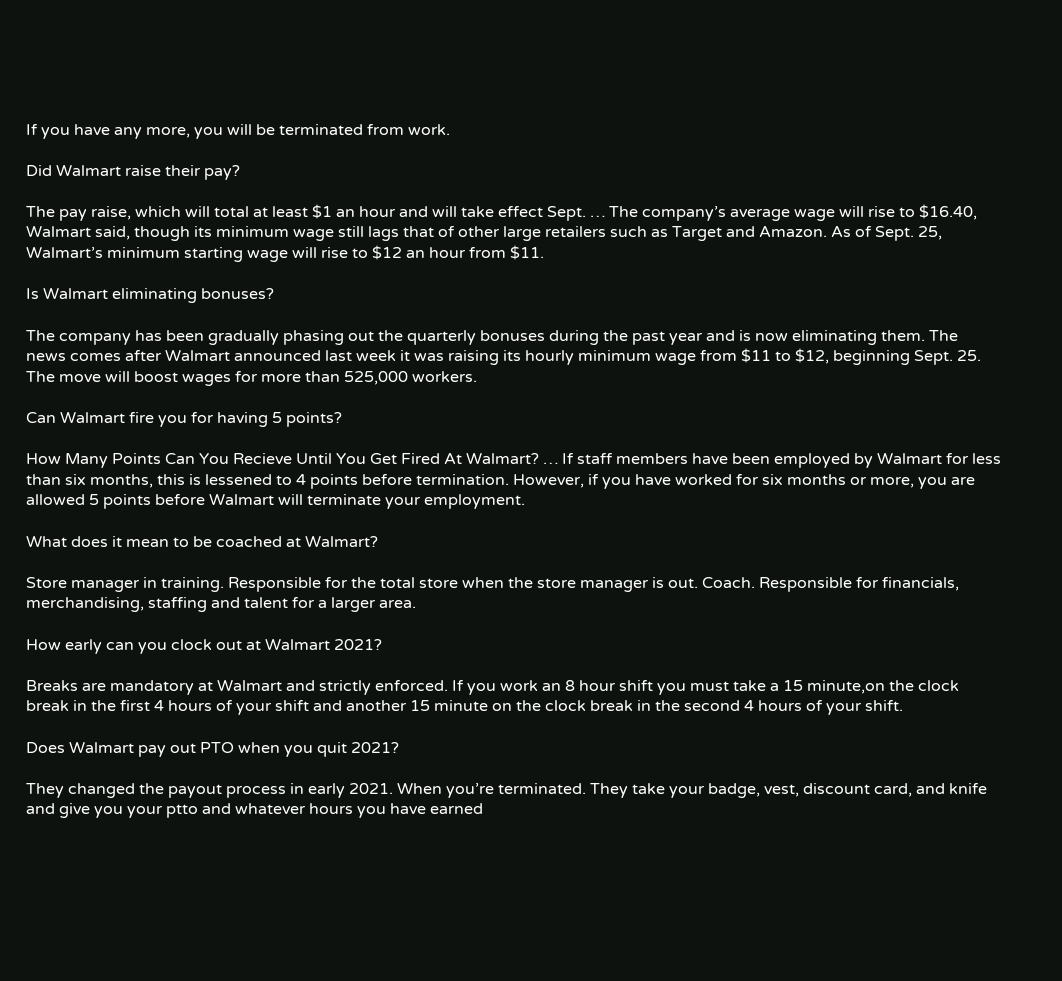If you have any more, you will be terminated from work.

Did Walmart raise their pay?

The pay raise, which will total at least $1 an hour and will take effect Sept. … The company’s average wage will rise to $16.40, Walmart said, though its minimum wage still lags that of other large retailers such as Target and Amazon. As of Sept. 25, Walmart’s minimum starting wage will rise to $12 an hour from $11.

Is Walmart eliminating bonuses?

The company has been gradually phasing out the quarterly bonuses during the past year and is now eliminating them. The news comes after Walmart announced last week it was raising its hourly minimum wage from $11 to $12, beginning Sept. 25. The move will boost wages for more than 525,000 workers.

Can Walmart fire you for having 5 points?

How Many Points Can You Recieve Until You Get Fired At Walmart? … If staff members have been employed by Walmart for less than six months, this is lessened to 4 points before termination. However, if you have worked for six months or more, you are allowed 5 points before Walmart will terminate your employment.

What does it mean to be coached at Walmart?

Store manager in training. Responsible for the total store when the store manager is out. Coach. Responsible for financials, merchandising, staffing and talent for a larger area.

How early can you clock out at Walmart 2021?

Breaks are mandatory at Walmart and strictly enforced. If you work an 8 hour shift you must take a 15 minute,on the clock break in the first 4 hours of your shift and another 15 minute on the clock break in the second 4 hours of your shift.

Does Walmart pay out PTO when you quit 2021?

They changed the payout process in early 2021. When you’re terminated. They take your badge, vest, discount card, and knife and give you your ptto and whatever hours you have earned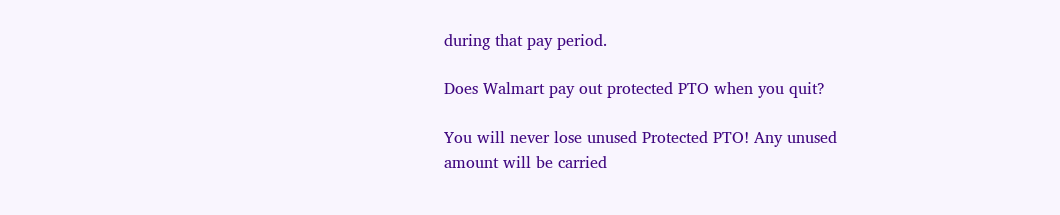during that pay period.

Does Walmart pay out protected PTO when you quit?

You will never lose unused Protected PTO! Any unused amount will be carried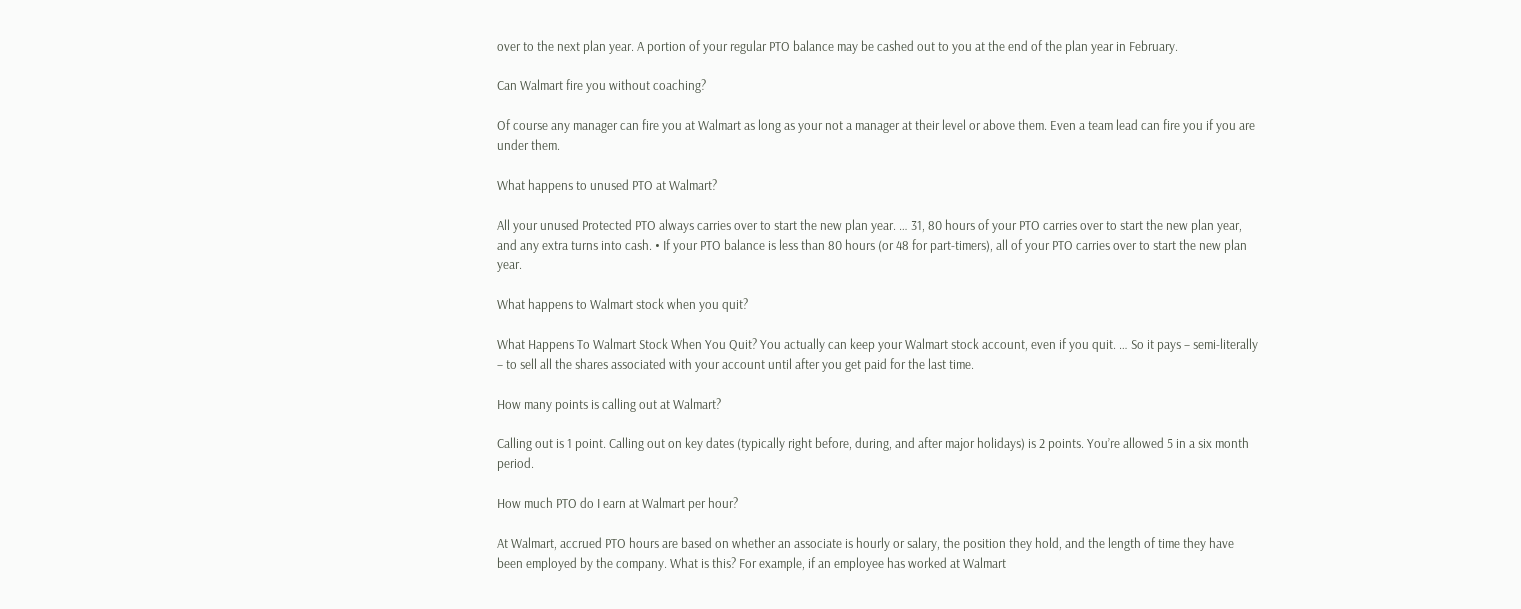over to the next plan year. A portion of your regular PTO balance may be cashed out to you at the end of the plan year in February.

Can Walmart fire you without coaching?

Of course any manager can fire you at Walmart as long as your not a manager at their level or above them. Even a team lead can fire you if you are under them.

What happens to unused PTO at Walmart?

All your unused Protected PTO always carries over to start the new plan year. … 31, 80 hours of your PTO carries over to start the new plan year, and any extra turns into cash. • If your PTO balance is less than 80 hours (or 48 for part-timers), all of your PTO carries over to start the new plan year.

What happens to Walmart stock when you quit?

What Happens To Walmart Stock When You Quit? You actually can keep your Walmart stock account, even if you quit. … So it pays – semi-literally – to sell all the shares associated with your account until after you get paid for the last time.

How many points is calling out at Walmart?

Calling out is 1 point. Calling out on key dates (typically right before, during, and after major holidays) is 2 points. You’re allowed 5 in a six month period.

How much PTO do I earn at Walmart per hour?

At Walmart, accrued PTO hours are based on whether an associate is hourly or salary, the position they hold, and the length of time they have been employed by the company. What is this? For example, if an employee has worked at Walmart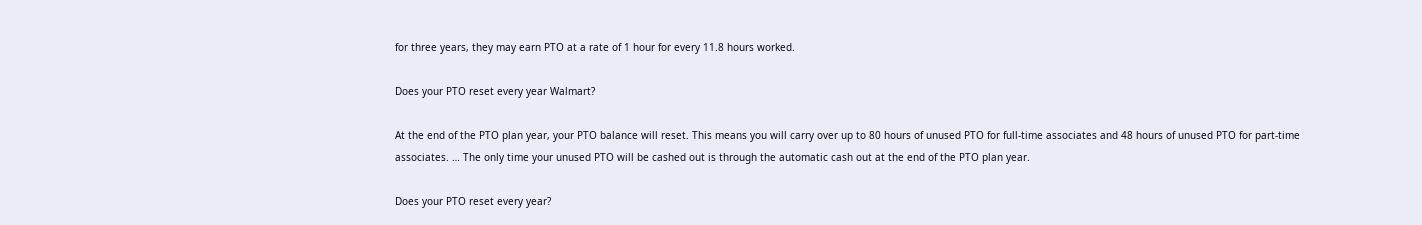for three years, they may earn PTO at a rate of 1 hour for every 11.8 hours worked.

Does your PTO reset every year Walmart?

At the end of the PTO plan year, your PTO balance will reset. This means you will carry over up to 80 hours of unused PTO for full-time associates and 48 hours of unused PTO for part-time associates. … The only time your unused PTO will be cashed out is through the automatic cash out at the end of the PTO plan year.

Does your PTO reset every year?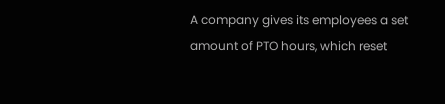A company gives its employees a set amount of PTO hours, which reset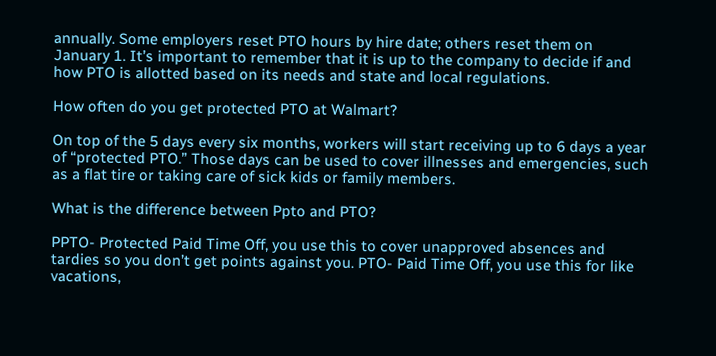annually. Some employers reset PTO hours by hire date; others reset them on January 1. It’s important to remember that it is up to the company to decide if and how PTO is allotted based on its needs and state and local regulations.

How often do you get protected PTO at Walmart?

On top of the 5 days every six months, workers will start receiving up to 6 days a year of “protected PTO.” Those days can be used to cover illnesses and emergencies, such as a flat tire or taking care of sick kids or family members.

What is the difference between Ppto and PTO?

PPTO- Protected Paid Time Off, you use this to cover unapproved absences and tardies so you don’t get points against you. PTO- Paid Time Off, you use this for like vacations,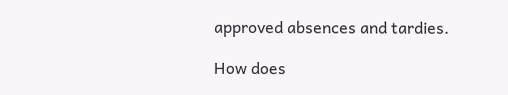approved absences and tardies.

How does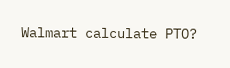Walmart calculate PTO?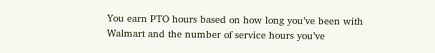You earn PTO hours based on how long you’ve been with Walmart and the number of service hours you’ve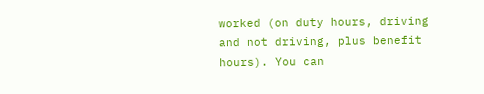worked (on duty hours, driving and not driving, plus benefit hours). You can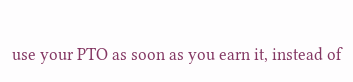use your PTO as soon as you earn it, instead of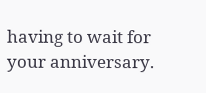having to wait for your anniversary.